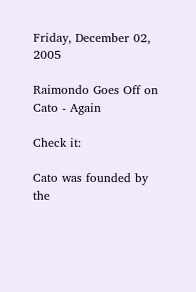Friday, December 02, 2005

Raimondo Goes Off on Cato - Again

Check it:

Cato was founded by the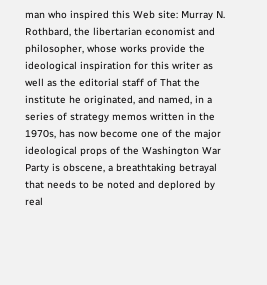man who inspired this Web site: Murray N. Rothbard, the libertarian economist and philosopher, whose works provide the ideological inspiration for this writer as well as the editorial staff of That the institute he originated, and named, in a series of strategy memos written in the 1970s, has now become one of the major ideological props of the Washington War Party is obscene, a breathtaking betrayal that needs to be noted and deplored by real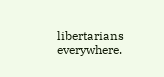libertarians everywhere.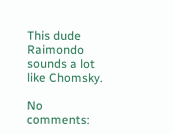This dude Raimondo sounds a lot like Chomsky.

No comments: